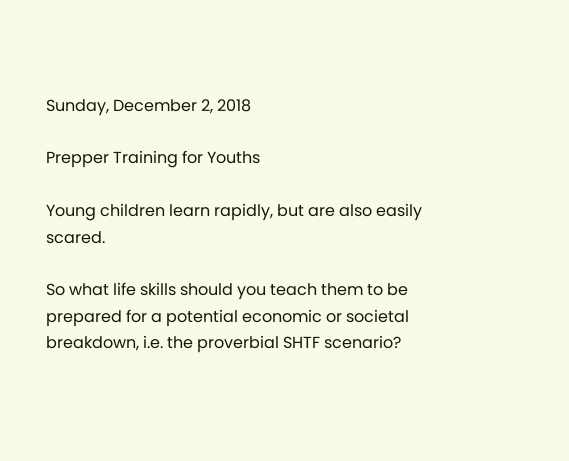Sunday, December 2, 2018

Prepper Training for Youths

Young children learn rapidly, but are also easily scared.

So what life skills should you teach them to be prepared for a potential economic or societal breakdown, i.e. the proverbial SHTF scenario?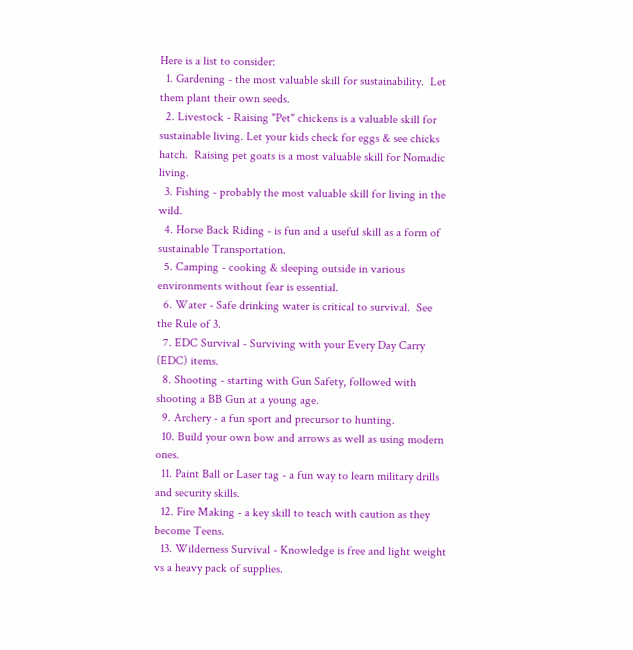Here is a list to consider:
  1. Gardening - the most valuable skill for sustainability.  Let them plant their own seeds.
  2. Livestock - Raising "Pet" chickens is a valuable skill for sustainable living. Let your kids check for eggs & see chicks hatch.  Raising pet goats is a most valuable skill for Nomadic living.
  3. Fishing - probably the most valuable skill for living in the wild.
  4. Horse Back Riding - is fun and a useful skill as a form of sustainable Transportation.
  5. Camping - cooking & sleeping outside in various environments without fear is essential.
  6. Water - Safe drinking water is critical to survival.  See the Rule of 3.
  7. EDC Survival - Surviving with your Every Day Carry (EDC) items.
  8. Shooting - starting with Gun Safety, followed with shooting a BB Gun at a young age.
  9. Archery - a fun sport and precursor to hunting.
  10. Build your own bow and arrows as well as using modern ones.
  11. Paint Ball or Laser tag - a fun way to learn military drills and security skills.
  12. Fire Making - a key skill to teach with caution as they become Teens.
  13. Wilderness Survival - Knowledge is free and light weight vs a heavy pack of supplies.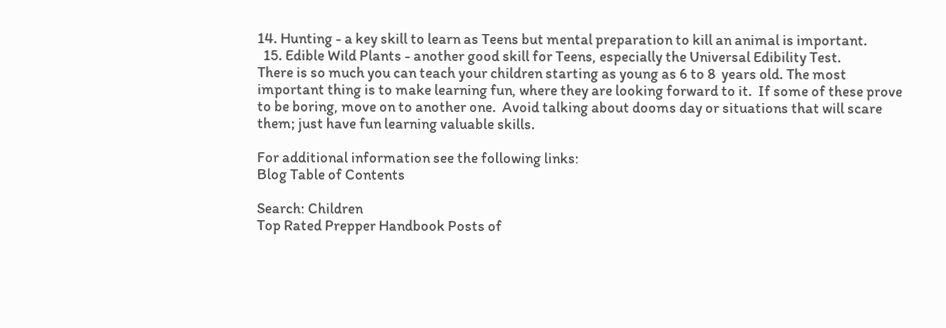14. Hunting - a key skill to learn as Teens but mental preparation to kill an animal is important.
  15. Edible Wild Plants - another good skill for Teens, especially the Universal Edibility Test.
There is so much you can teach your children starting as young as 6 to 8  years old. The most important thing is to make learning fun, where they are looking forward to it.  If some of these prove to be boring, move on to another one.  Avoid talking about dooms day or situations that will scare them; just have fun learning valuable skills.

For additional information see the following links:
Blog Table of Contents

Search: Children
Top Rated Prepper Handbook Posts of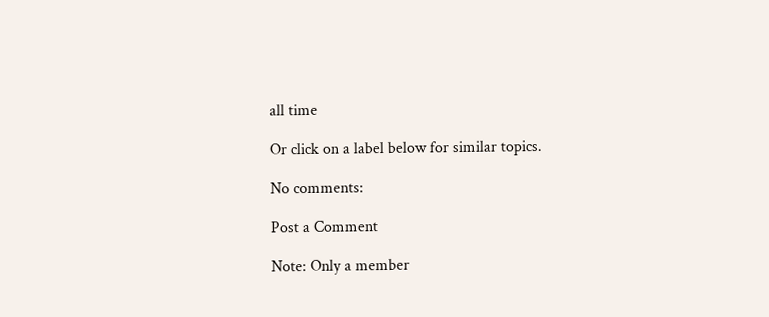all time

Or click on a label below for similar topics.

No comments:

Post a Comment

Note: Only a member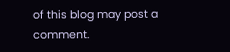of this blog may post a comment.